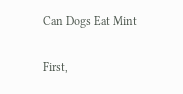Can Dogs Eat Mint

First,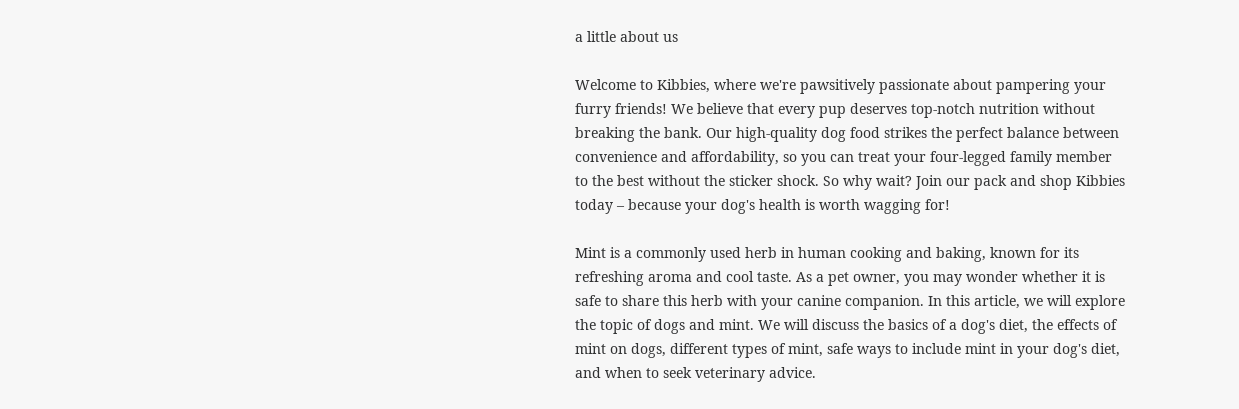a little about us

Welcome to Kibbies, where we're pawsitively passionate about pampering your furry friends! We believe that every pup deserves top-notch nutrition without breaking the bank. Our high-quality dog food strikes the perfect balance between convenience and affordability, so you can treat your four-legged family member to the best without the sticker shock. So why wait? Join our pack and shop Kibbies today – because your dog's health is worth wagging for!

Mint is a commonly used herb in human cooking and baking, known for its refreshing aroma and cool taste. As a pet owner, you may wonder whether it is safe to share this herb with your canine companion. In this article, we will explore the topic of dogs and mint. We will discuss the basics of a dog's diet, the effects of mint on dogs, different types of mint, safe ways to include mint in your dog's diet, and when to seek veterinary advice.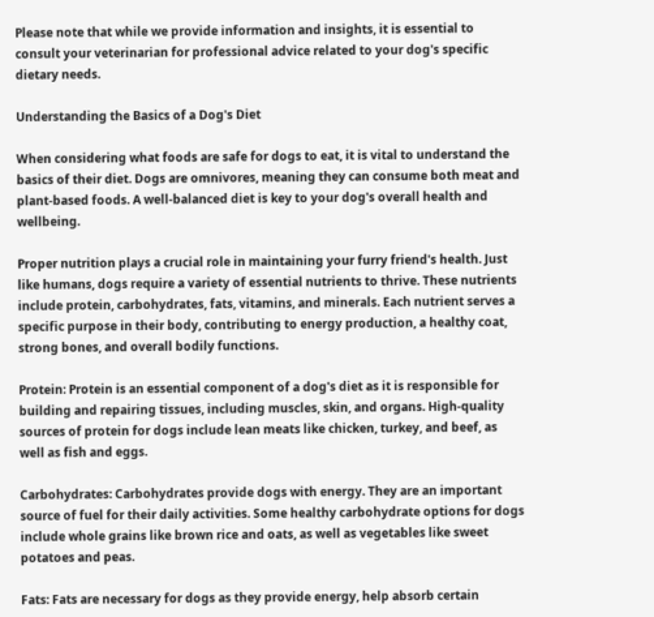Please note that while we provide information and insights, it is essential to consult your veterinarian for professional advice related to your dog's specific dietary needs.

Understanding the Basics of a Dog's Diet

When considering what foods are safe for dogs to eat, it is vital to understand the basics of their diet. Dogs are omnivores, meaning they can consume both meat and plant-based foods. A well-balanced diet is key to your dog's overall health and wellbeing.

Proper nutrition plays a crucial role in maintaining your furry friend's health. Just like humans, dogs require a variety of essential nutrients to thrive. These nutrients include protein, carbohydrates, fats, vitamins, and minerals. Each nutrient serves a specific purpose in their body, contributing to energy production, a healthy coat, strong bones, and overall bodily functions.

Protein: Protein is an essential component of a dog's diet as it is responsible for building and repairing tissues, including muscles, skin, and organs. High-quality sources of protein for dogs include lean meats like chicken, turkey, and beef, as well as fish and eggs.

Carbohydrates: Carbohydrates provide dogs with energy. They are an important source of fuel for their daily activities. Some healthy carbohydrate options for dogs include whole grains like brown rice and oats, as well as vegetables like sweet potatoes and peas.

Fats: Fats are necessary for dogs as they provide energy, help absorb certain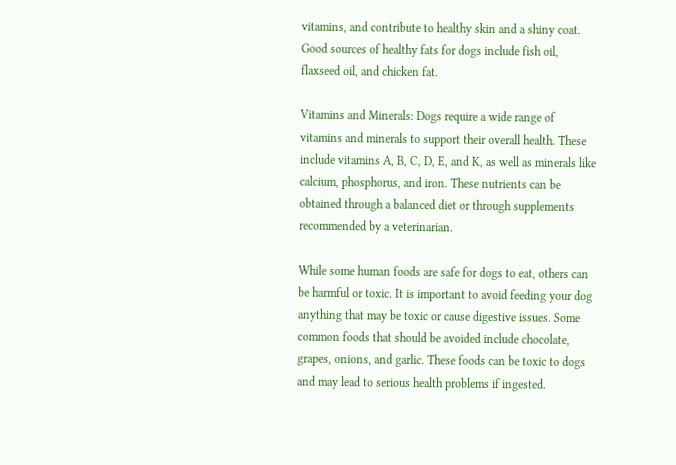vitamins, and contribute to healthy skin and a shiny coat. Good sources of healthy fats for dogs include fish oil, flaxseed oil, and chicken fat.

Vitamins and Minerals: Dogs require a wide range of vitamins and minerals to support their overall health. These include vitamins A, B, C, D, E, and K, as well as minerals like calcium, phosphorus, and iron. These nutrients can be obtained through a balanced diet or through supplements recommended by a veterinarian.

While some human foods are safe for dogs to eat, others can be harmful or toxic. It is important to avoid feeding your dog anything that may be toxic or cause digestive issues. Some common foods that should be avoided include chocolate, grapes, onions, and garlic. These foods can be toxic to dogs and may lead to serious health problems if ingested.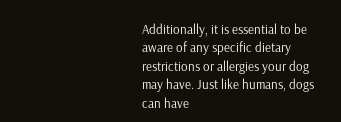Additionally, it is essential to be aware of any specific dietary restrictions or allergies your dog may have. Just like humans, dogs can have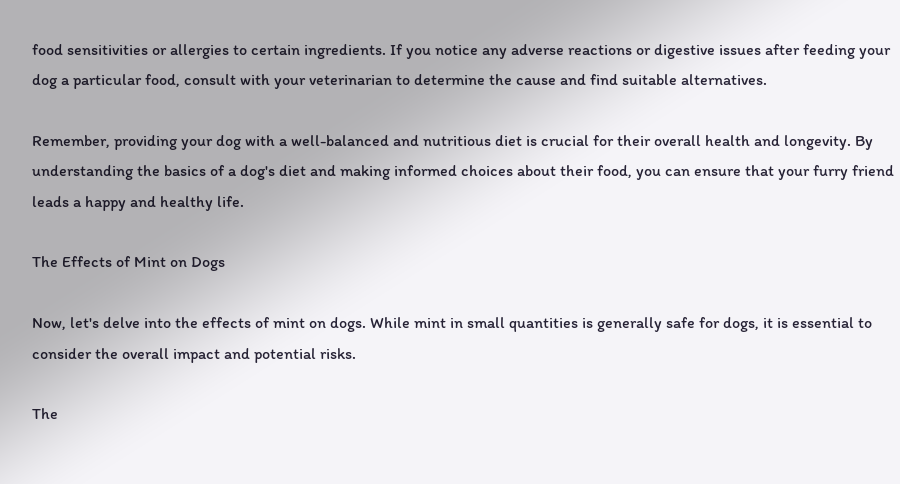food sensitivities or allergies to certain ingredients. If you notice any adverse reactions or digestive issues after feeding your dog a particular food, consult with your veterinarian to determine the cause and find suitable alternatives.

Remember, providing your dog with a well-balanced and nutritious diet is crucial for their overall health and longevity. By understanding the basics of a dog's diet and making informed choices about their food, you can ensure that your furry friend leads a happy and healthy life.

The Effects of Mint on Dogs

Now, let's delve into the effects of mint on dogs. While mint in small quantities is generally safe for dogs, it is essential to consider the overall impact and potential risks.

The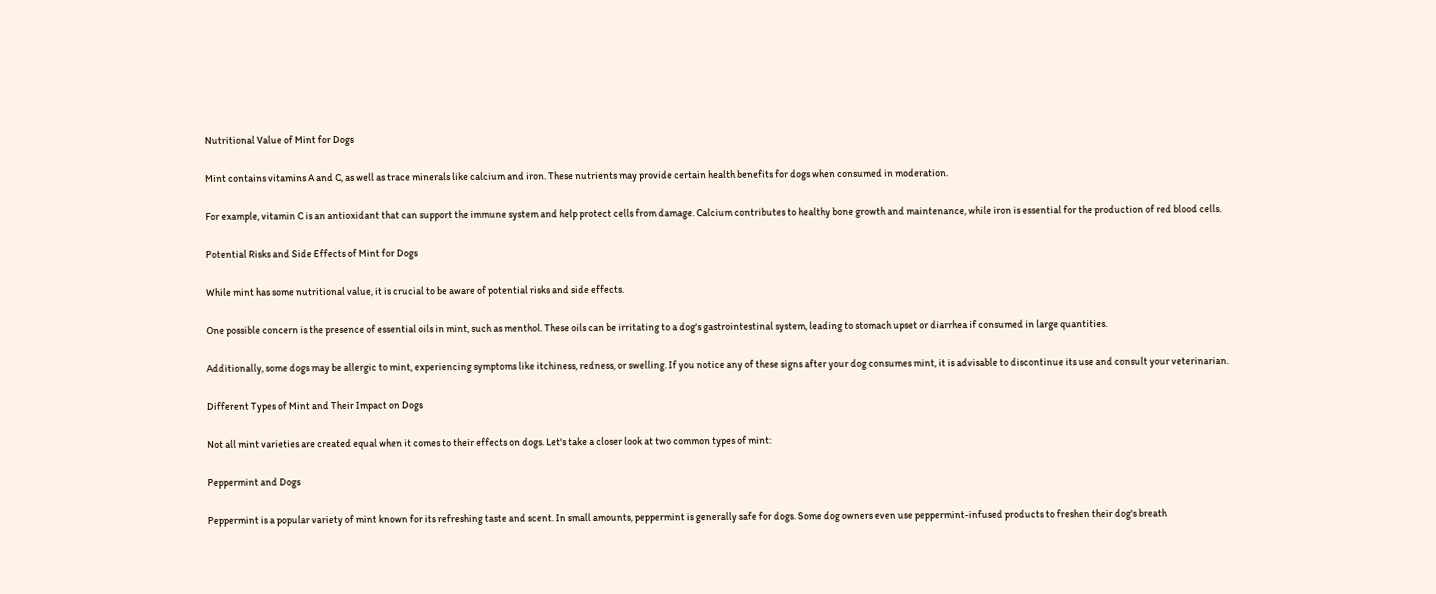Nutritional Value of Mint for Dogs

Mint contains vitamins A and C, as well as trace minerals like calcium and iron. These nutrients may provide certain health benefits for dogs when consumed in moderation.

For example, vitamin C is an antioxidant that can support the immune system and help protect cells from damage. Calcium contributes to healthy bone growth and maintenance, while iron is essential for the production of red blood cells.

Potential Risks and Side Effects of Mint for Dogs

While mint has some nutritional value, it is crucial to be aware of potential risks and side effects.

One possible concern is the presence of essential oils in mint, such as menthol. These oils can be irritating to a dog's gastrointestinal system, leading to stomach upset or diarrhea if consumed in large quantities.

Additionally, some dogs may be allergic to mint, experiencing symptoms like itchiness, redness, or swelling. If you notice any of these signs after your dog consumes mint, it is advisable to discontinue its use and consult your veterinarian.

Different Types of Mint and Their Impact on Dogs

Not all mint varieties are created equal when it comes to their effects on dogs. Let's take a closer look at two common types of mint:

Peppermint and Dogs

Peppermint is a popular variety of mint known for its refreshing taste and scent. In small amounts, peppermint is generally safe for dogs. Some dog owners even use peppermint-infused products to freshen their dog's breath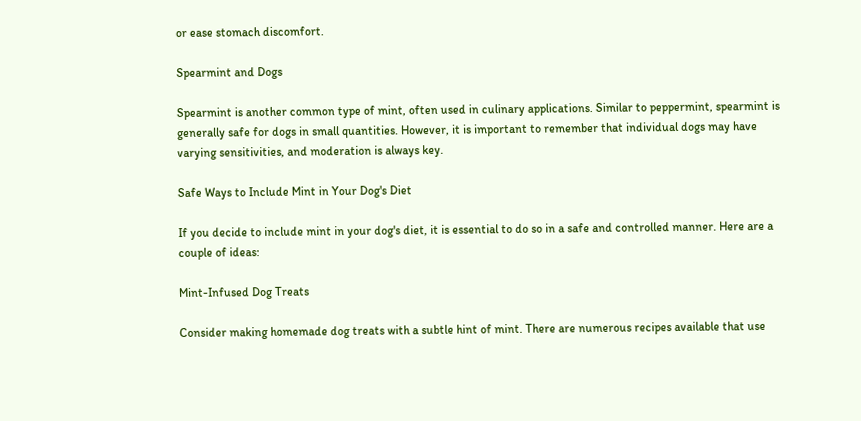or ease stomach discomfort.

Spearmint and Dogs

Spearmint is another common type of mint, often used in culinary applications. Similar to peppermint, spearmint is generally safe for dogs in small quantities. However, it is important to remember that individual dogs may have varying sensitivities, and moderation is always key.

Safe Ways to Include Mint in Your Dog's Diet

If you decide to include mint in your dog's diet, it is essential to do so in a safe and controlled manner. Here are a couple of ideas:

Mint-Infused Dog Treats

Consider making homemade dog treats with a subtle hint of mint. There are numerous recipes available that use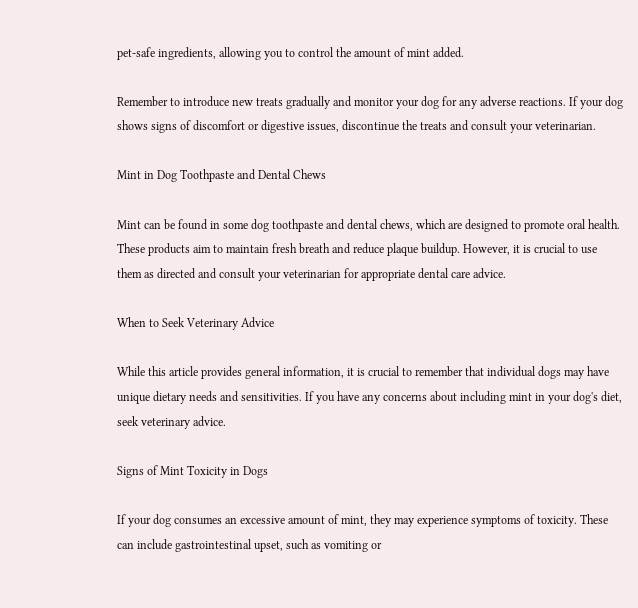pet-safe ingredients, allowing you to control the amount of mint added.

Remember to introduce new treats gradually and monitor your dog for any adverse reactions. If your dog shows signs of discomfort or digestive issues, discontinue the treats and consult your veterinarian.

Mint in Dog Toothpaste and Dental Chews

Mint can be found in some dog toothpaste and dental chews, which are designed to promote oral health. These products aim to maintain fresh breath and reduce plaque buildup. However, it is crucial to use them as directed and consult your veterinarian for appropriate dental care advice.

When to Seek Veterinary Advice

While this article provides general information, it is crucial to remember that individual dogs may have unique dietary needs and sensitivities. If you have any concerns about including mint in your dog's diet, seek veterinary advice.

Signs of Mint Toxicity in Dogs

If your dog consumes an excessive amount of mint, they may experience symptoms of toxicity. These can include gastrointestinal upset, such as vomiting or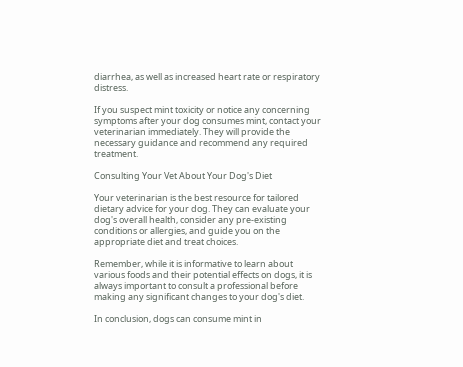diarrhea, as well as increased heart rate or respiratory distress.

If you suspect mint toxicity or notice any concerning symptoms after your dog consumes mint, contact your veterinarian immediately. They will provide the necessary guidance and recommend any required treatment.

Consulting Your Vet About Your Dog's Diet

Your veterinarian is the best resource for tailored dietary advice for your dog. They can evaluate your dog's overall health, consider any pre-existing conditions or allergies, and guide you on the appropriate diet and treat choices.

Remember, while it is informative to learn about various foods and their potential effects on dogs, it is always important to consult a professional before making any significant changes to your dog's diet.

In conclusion, dogs can consume mint in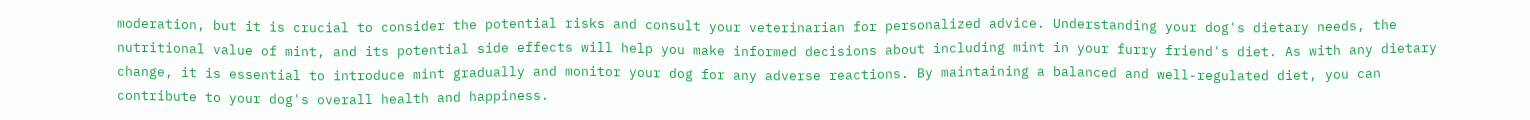moderation, but it is crucial to consider the potential risks and consult your veterinarian for personalized advice. Understanding your dog's dietary needs, the nutritional value of mint, and its potential side effects will help you make informed decisions about including mint in your furry friend's diet. As with any dietary change, it is essential to introduce mint gradually and monitor your dog for any adverse reactions. By maintaining a balanced and well-regulated diet, you can contribute to your dog's overall health and happiness.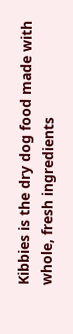Kibbies is the dry dog food made with whole, fresh ingredients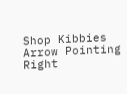Shop Kibbies
Arrow Pointing Right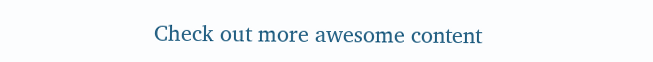Check out more awesome content